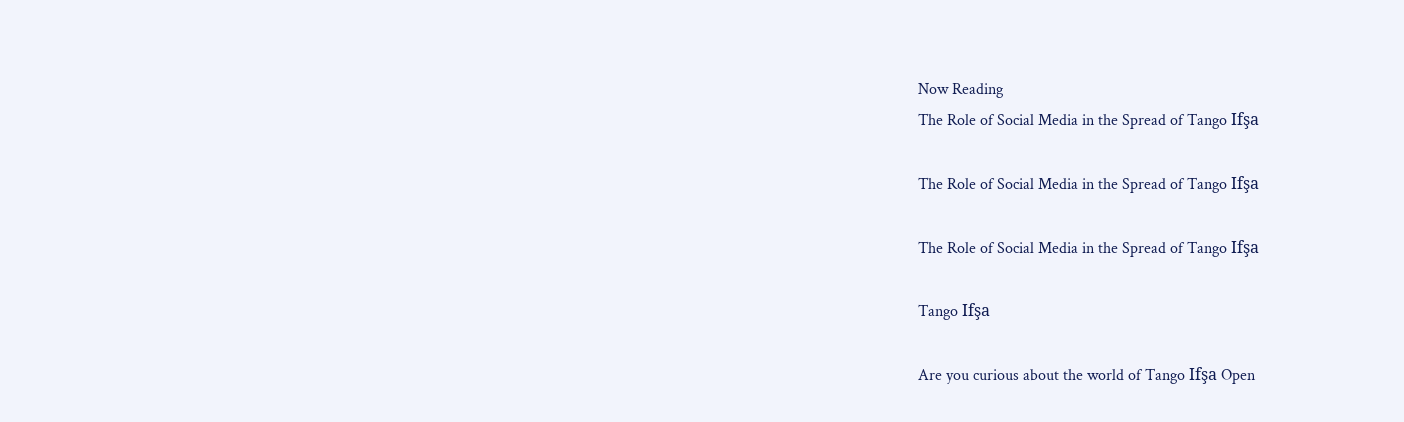Now Reading
The Role of Social Media in the Spread of Tango Ifşa

The Role of Social Media in the Spread of Tango Ifşa

The Role of Social Media in the Spread of Tango Ifşa

Tango Ifşa

Are you curious about the world of Tango Ifşa Open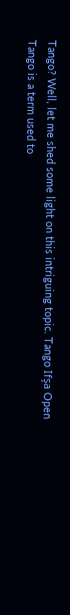Tango? Well, let me shed some light on this intriguing topic. Tango Ifşa Open Tango is a term used to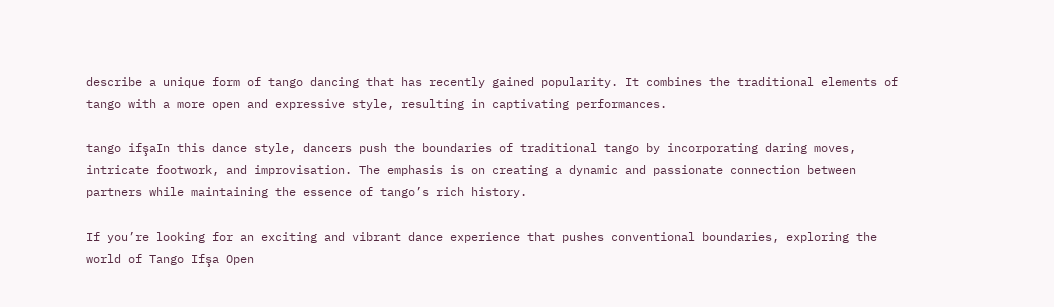describe a unique form of tango dancing that has recently gained popularity. It combines the traditional elements of tango with a more open and expressive style, resulting in captivating performances.

tango ifşaIn this dance style, dancers push the boundaries of traditional tango by incorporating daring moves, intricate footwork, and improvisation. The emphasis is on creating a dynamic and passionate connection between partners while maintaining the essence of tango’s rich history.

If you’re looking for an exciting and vibrant dance experience that pushes conventional boundaries, exploring the world of Tango Ifşa Open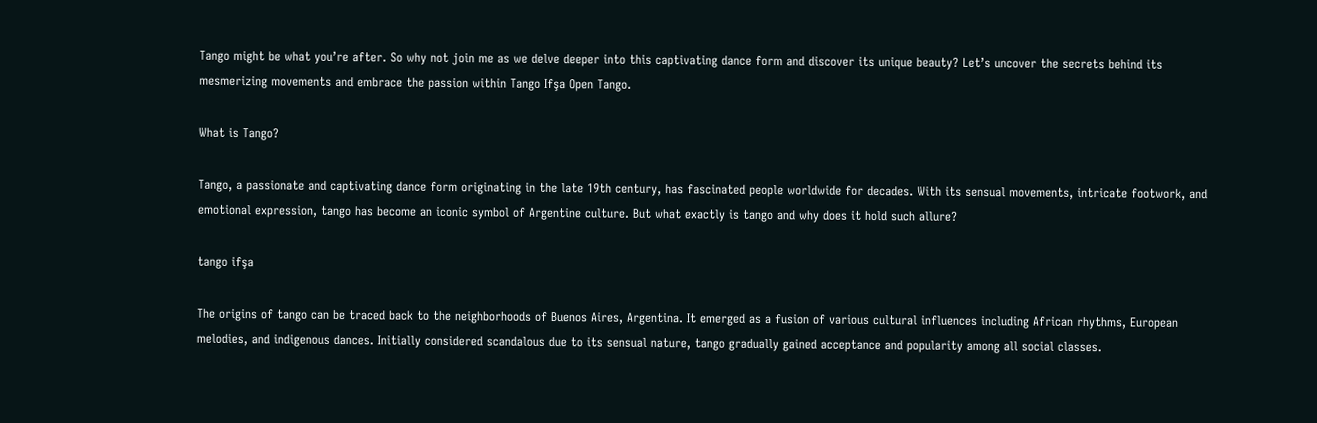Tango might be what you’re after. So why not join me as we delve deeper into this captivating dance form and discover its unique beauty? Let’s uncover the secrets behind its mesmerizing movements and embrace the passion within Tango Ifşa Open Tango.

What is Tango?

Tango, a passionate and captivating dance form originating in the late 19th century, has fascinated people worldwide for decades. With its sensual movements, intricate footwork, and emotional expression, tango has become an iconic symbol of Argentine culture. But what exactly is tango and why does it hold such allure?

tango ifşa

The origins of tango can be traced back to the neighborhoods of Buenos Aires, Argentina. It emerged as a fusion of various cultural influences including African rhythms, European melodies, and indigenous dances. Initially considered scandalous due to its sensual nature, tango gradually gained acceptance and popularity among all social classes.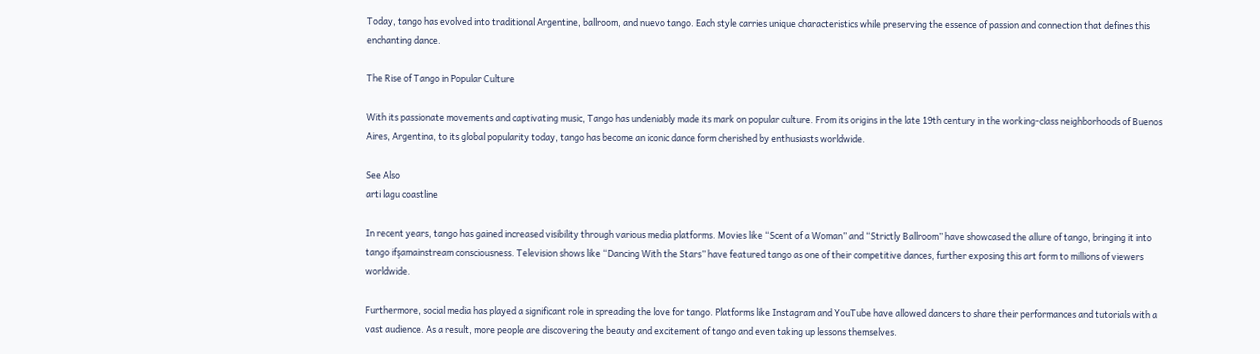Today, tango has evolved into traditional Argentine, ballroom, and nuevo tango. Each style carries unique characteristics while preserving the essence of passion and connection that defines this enchanting dance.

The Rise of Tango in Popular Culture

With its passionate movements and captivating music, Tango has undeniably made its mark on popular culture. From its origins in the late 19th century in the working-class neighborhoods of Buenos Aires, Argentina, to its global popularity today, tango has become an iconic dance form cherished by enthusiasts worldwide.

See Also
arti lagu coastline

In recent years, tango has gained increased visibility through various media platforms. Movies like “Scent of a Woman” and “Strictly Ballroom” have showcased the allure of tango, bringing it into tango ifşamainstream consciousness. Television shows like “Dancing With the Stars” have featured tango as one of their competitive dances, further exposing this art form to millions of viewers worldwide.

Furthermore, social media has played a significant role in spreading the love for tango. Platforms like Instagram and YouTube have allowed dancers to share their performances and tutorials with a vast audience. As a result, more people are discovering the beauty and excitement of tango and even taking up lessons themselves.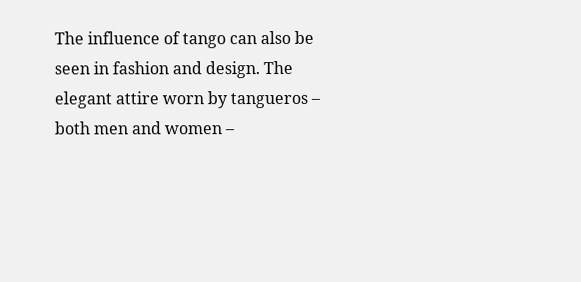The influence of tango can also be seen in fashion and design. The elegant attire worn by tangueros – both men and women –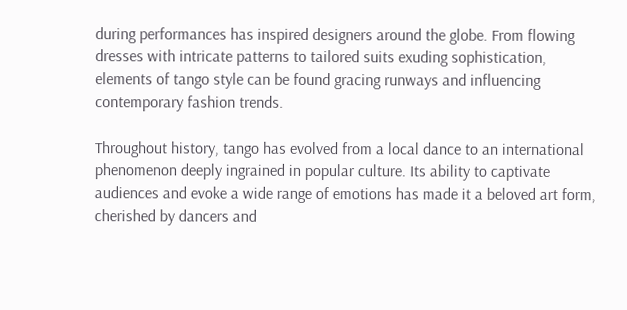during performances has inspired designers around the globe. From flowing dresses with intricate patterns to tailored suits exuding sophistication, elements of tango style can be found gracing runways and influencing contemporary fashion trends.

Throughout history, tango has evolved from a local dance to an international phenomenon deeply ingrained in popular culture. Its ability to captivate audiences and evoke a wide range of emotions has made it a beloved art form, cherished by dancers and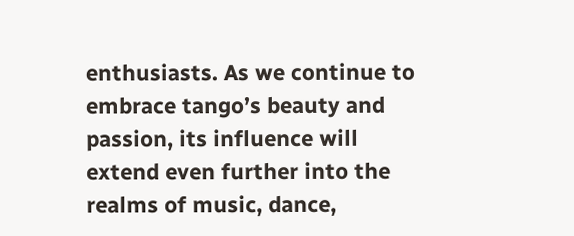enthusiasts. As we continue to embrace tango’s beauty and passion, its influence will extend even further into the realms of music, dance,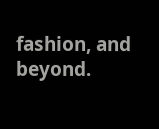fashion, and beyond.